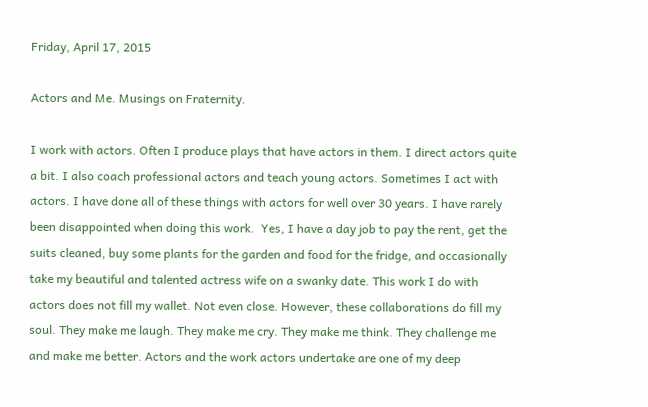Friday, April 17, 2015

Actors and Me. Musings on Fraternity.

I work with actors. Often I produce plays that have actors in them. I direct actors quite a bit. I also coach professional actors and teach young actors. Sometimes I act with actors. I have done all of these things with actors for well over 30 years. I have rarely been disappointed when doing this work.  Yes, I have a day job to pay the rent, get the suits cleaned, buy some plants for the garden and food for the fridge, and occasionally take my beautiful and talented actress wife on a swanky date. This work I do with actors does not fill my wallet. Not even close. However, these collaborations do fill my soul. They make me laugh. They make me cry. They make me think. They challenge me and make me better. Actors and the work actors undertake are one of my deep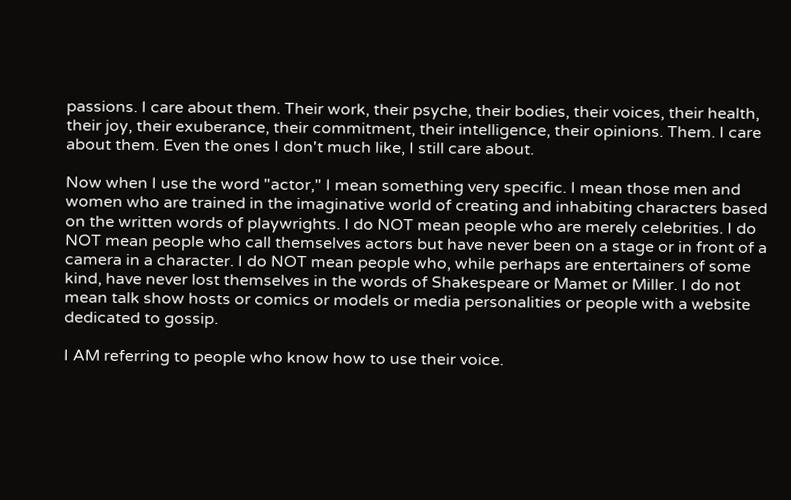passions. I care about them. Their work, their psyche, their bodies, their voices, their health, their joy, their exuberance, their commitment, their intelligence, their opinions. Them. I care about them. Even the ones I don't much like, I still care about.

Now when I use the word "actor," I mean something very specific. I mean those men and women who are trained in the imaginative world of creating and inhabiting characters based on the written words of playwrights. I do NOT mean people who are merely celebrities. I do NOT mean people who call themselves actors but have never been on a stage or in front of a camera in a character. I do NOT mean people who, while perhaps are entertainers of some kind, have never lost themselves in the words of Shakespeare or Mamet or Miller. I do not mean talk show hosts or comics or models or media personalities or people with a website dedicated to gossip.

I AM referring to people who know how to use their voice.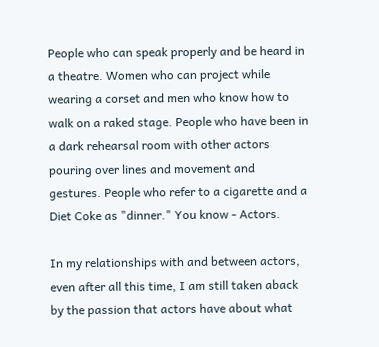People who can speak properly and be heard in a theatre. Women who can project while wearing a corset and men who know how to walk on a raked stage. People who have been in a dark rehearsal room with other actors pouring over lines and movement and gestures. People who refer to a cigarette and a Diet Coke as "dinner." You know - Actors.

In my relationships with and between actors, even after all this time, I am still taken aback by the passion that actors have about what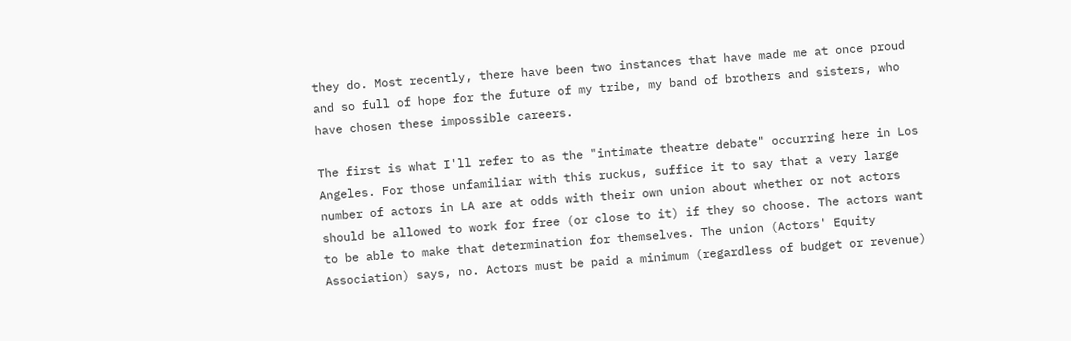they do. Most recently, there have been two instances that have made me at once proud and so full of hope for the future of my tribe, my band of brothers and sisters, who have chosen these impossible careers.

The first is what I'll refer to as the "intimate theatre debate" occurring here in Los Angeles. For those unfamiliar with this ruckus, suffice it to say that a very large number of actors in LA are at odds with their own union about whether or not actors should be allowed to work for free (or close to it) if they so choose. The actors want to be able to make that determination for themselves. The union (Actors' Equity Association) says, no. Actors must be paid a minimum (regardless of budget or revenue)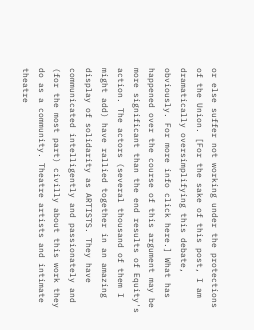or else suffer not working under the protections of the Union. [For the sake of this post, I am dramatically oversimplifying this debate, obviously. For more info click here.] What has happened over the course of this argument may be more significant than the end results of Equity's action. The actors (several thousand of them I might add) have rallied together in an amazing display of solidarity as ARTISTS. They have communicated intelligently and passionately and (for the most part) civilly about this work they do as a community. Theatre artists and intimate theatre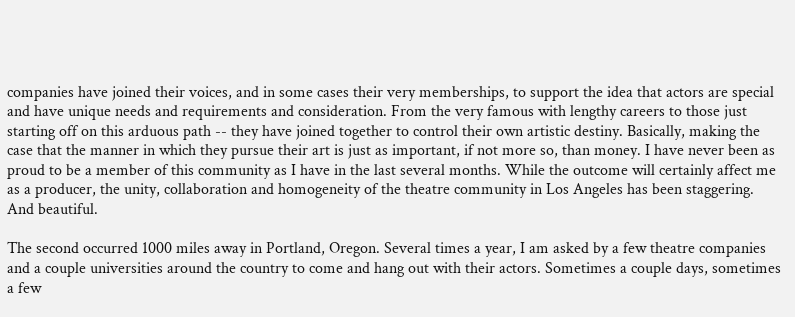companies have joined their voices, and in some cases their very memberships, to support the idea that actors are special and have unique needs and requirements and consideration. From the very famous with lengthy careers to those just starting off on this arduous path -- they have joined together to control their own artistic destiny. Basically, making the case that the manner in which they pursue their art is just as important, if not more so, than money. I have never been as proud to be a member of this community as I have in the last several months. While the outcome will certainly affect me as a producer, the unity, collaboration and homogeneity of the theatre community in Los Angeles has been staggering. And beautiful.

The second occurred 1000 miles away in Portland, Oregon. Several times a year, I am asked by a few theatre companies and a couple universities around the country to come and hang out with their actors. Sometimes a couple days, sometimes a few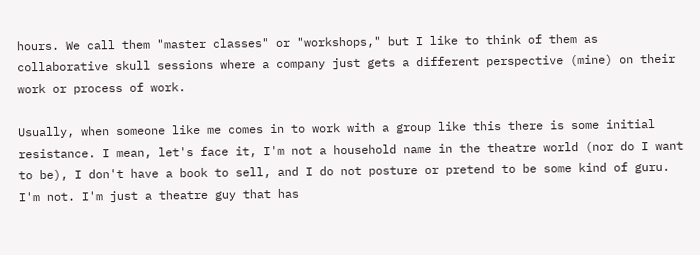hours. We call them "master classes" or "workshops," but I like to think of them as collaborative skull sessions where a company just gets a different perspective (mine) on their work or process of work.

Usually, when someone like me comes in to work with a group like this there is some initial resistance. I mean, let's face it, I'm not a household name in the theatre world (nor do I want to be), I don't have a book to sell, and I do not posture or pretend to be some kind of guru. I'm not. I'm just a theatre guy that has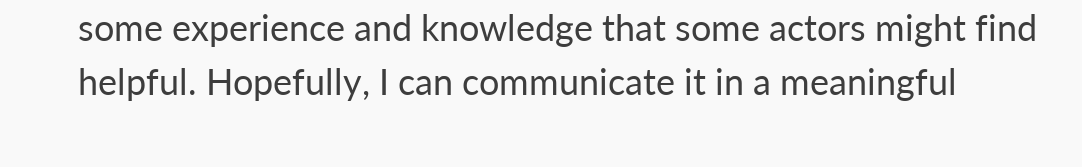some experience and knowledge that some actors might find helpful. Hopefully, I can communicate it in a meaningful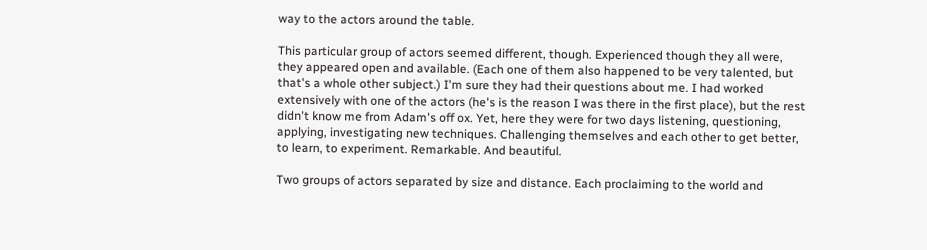way to the actors around the table.

This particular group of actors seemed different, though. Experienced though they all were, they appeared open and available. (Each one of them also happened to be very talented, but that's a whole other subject.) I'm sure they had their questions about me. I had worked extensively with one of the actors (he's is the reason I was there in the first place), but the rest didn't know me from Adam's off ox. Yet, here they were for two days listening, questioning, applying, investigating new techniques. Challenging themselves and each other to get better, to learn, to experiment. Remarkable. And beautiful.

Two groups of actors separated by size and distance. Each proclaiming to the world and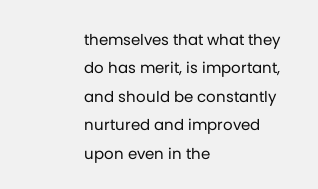themselves that what they do has merit, is important, and should be constantly nurtured and improved upon even in the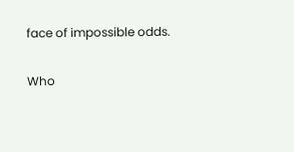face of impossible odds.

Who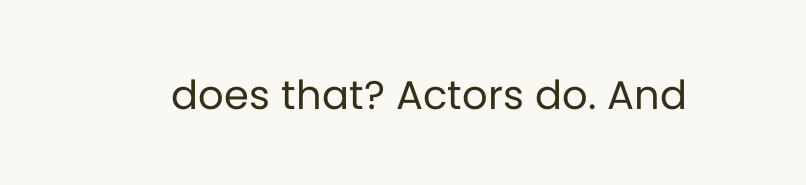does that? Actors do. And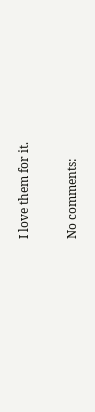I love them for it.

No comments: